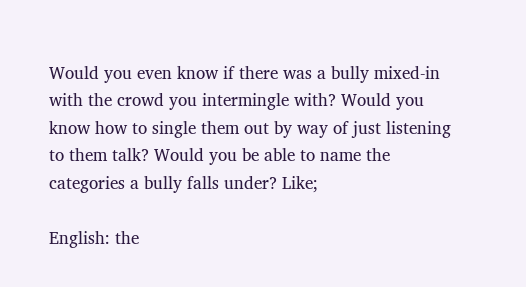Would you even know if there was a bully mixed-in with the crowd you intermingle with? Would you know how to single them out by way of just listening to them talk? Would you be able to name the categories a bully falls under? Like;

English: the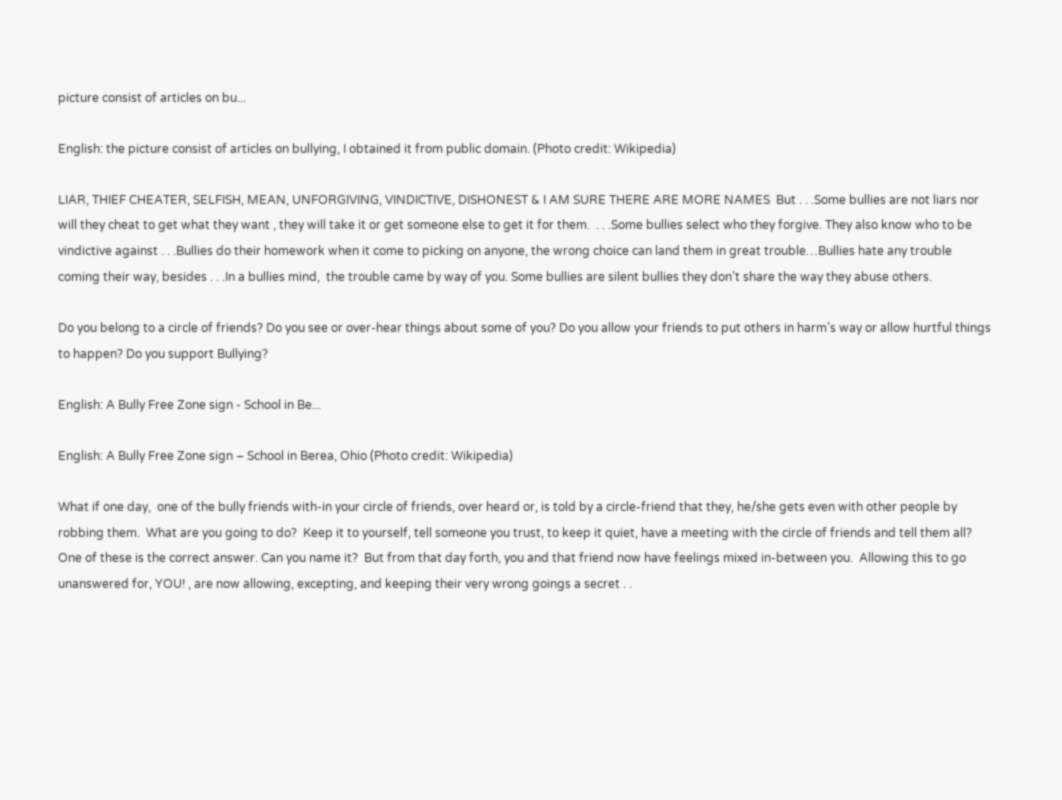picture consist of articles on bu...

English: the picture consist of articles on bullying, I obtained it from public domain. (Photo credit: Wikipedia)

LIAR, THIEF CHEATER, SELFISH, MEAN, UNFORGIVING, VINDICTIVE, DISHONEST & I AM SURE THERE ARE MORE NAMES  But . . .Some bullies are not liars nor will they cheat to get what they want , they will take it or get someone else to get it for them.  . . .Some bullies select who they forgive. They also know who to be vindictive against . . .Bullies do their homework when it come to picking on anyone, the wrong choice can land them in great trouble…Bullies hate any trouble coming their way, besides . . .In a bullies mind,  the trouble came by way of you. Some bullies are silent bullies they don’t share the way they abuse others.

Do you belong to a circle of friends? Do you see or over-hear things about some of you? Do you allow your friends to put others in harm’s way or allow hurtful things to happen? Do you support Bullying?

English: A Bully Free Zone sign - School in Be...

English: A Bully Free Zone sign – School in Berea, Ohio (Photo credit: Wikipedia)

What if one day,  one of the bully friends with-in your circle of friends, over heard or, is told by a circle-friend that they, he/she gets even with other people by robbing them.  What are you going to do?  Keep it to yourself, tell someone you trust, to keep it quiet, have a meeting with the circle of friends and tell them all? One of these is the correct answer. Can you name it?  But from that day forth, you and that friend now have feelings mixed in-between you.  Allowing this to go unanswered for, YOU! , are now allowing, excepting, and keeping their very wrong goings a secret . .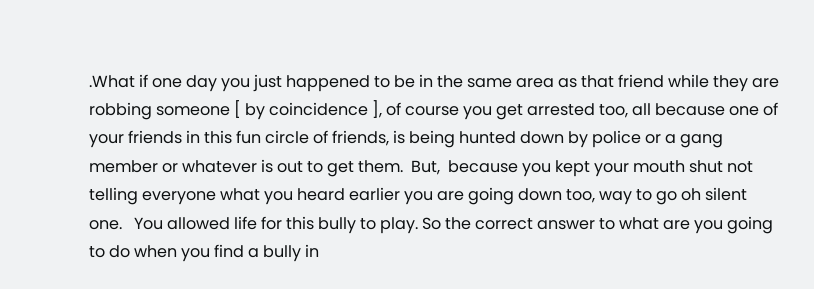.What if one day you just happened to be in the same area as that friend while they are robbing someone [ by coincidence ], of course you get arrested too, all because one of your friends in this fun circle of friends, is being hunted down by police or a gang member or whatever is out to get them.  But,  because you kept your mouth shut not telling everyone what you heard earlier you are going down too, way to go oh silent one.   You allowed life for this bully to play. So the correct answer to what are you going to do when you find a bully in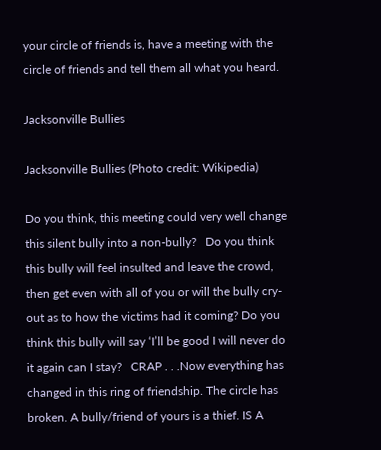your circle of friends is, have a meeting with the circle of friends and tell them all what you heard.

Jacksonville Bullies

Jacksonville Bullies (Photo credit: Wikipedia)

Do you think, this meeting could very well change this silent bully into a non-bully?   Do you think this bully will feel insulted and leave the crowd, then get even with all of you or will the bully cry-out as to how the victims had it coming? Do you think this bully will say ‘I’ll be good I will never do it again can I stay?   CRAP . . .Now everything has changed in this ring of friendship. The circle has broken. A bully/friend of yours is a thief. IS A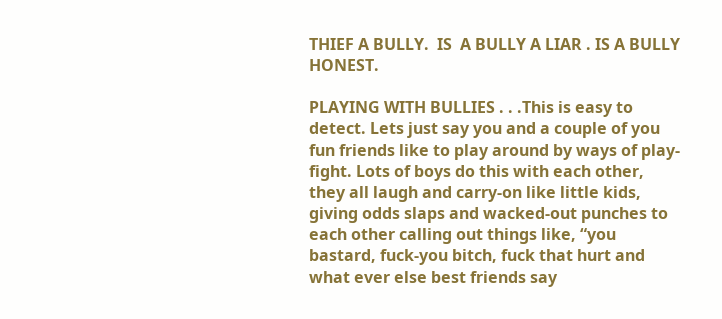THIEF A BULLY.  IS  A BULLY A LIAR . IS A BULLY  HONEST.

PLAYING WITH BULLIES . . .This is easy to detect. Lets just say you and a couple of you fun friends like to play around by ways of play-fight. Lots of boys do this with each other,  they all laugh and carry-on like little kids, giving odds slaps and wacked-out punches to each other calling out things like, “you bastard, fuck-you bitch, fuck that hurt and what ever else best friends say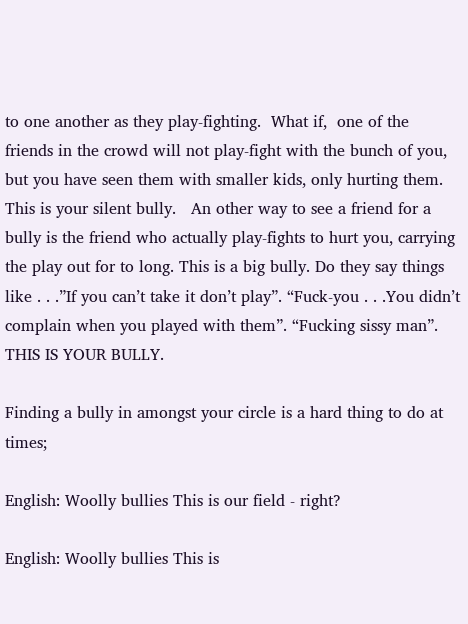to one another as they play-fighting.  What if,  one of the friends in the crowd will not play-fight with the bunch of you, but you have seen them with smaller kids, only hurting them.  This is your silent bully.   An other way to see a friend for a bully is the friend who actually play-fights to hurt you, carrying the play out for to long. This is a big bully. Do they say things like . . .”If you can’t take it don’t play”. “Fuck-you . . .You didn’t complain when you played with them”. “Fucking sissy man”. THIS IS YOUR BULLY.

Finding a bully in amongst your circle is a hard thing to do at times;

English: Woolly bullies This is our field - right?

English: Woolly bullies This is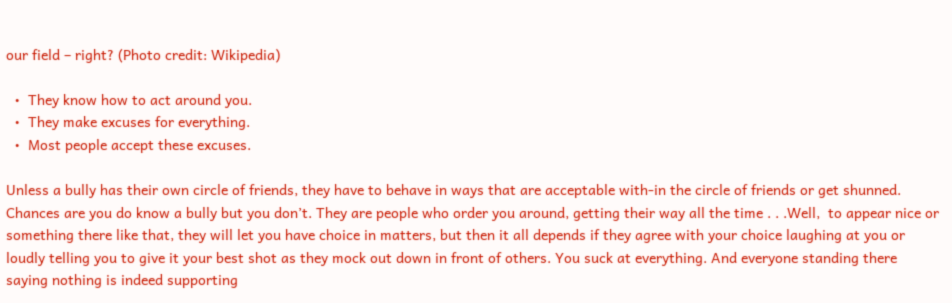our field – right? (Photo credit: Wikipedia)

  •  They know how to act around you.
  •  They make excuses for everything.
  •  Most people accept these excuses.

Unless a bully has their own circle of friends, they have to behave in ways that are acceptable with-in the circle of friends or get shunned. Chances are you do know a bully but you don’t. They are people who order you around, getting their way all the time . . .Well,  to appear nice or something there like that, they will let you have choice in matters, but then it all depends if they agree with your choice laughing at you or loudly telling you to give it your best shot as they mock out down in front of others. You suck at everything. And everyone standing there saying nothing is indeed supporting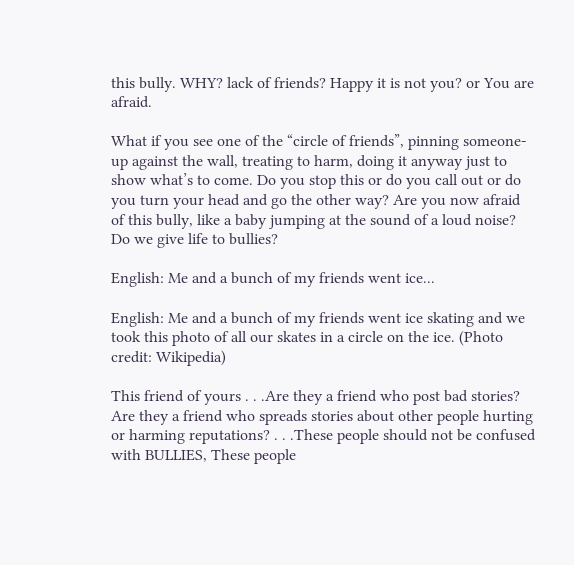this bully. WHY? lack of friends? Happy it is not you? or You are afraid.

What if you see one of the “circle of friends”, pinning someone-up against the wall, treating to harm, doing it anyway just to show what’s to come. Do you stop this or do you call out or do you turn your head and go the other way? Are you now afraid of this bully, like a baby jumping at the sound of a loud noise? Do we give life to bullies?

English: Me and a bunch of my friends went ice...

English: Me and a bunch of my friends went ice skating and we took this photo of all our skates in a circle on the ice. (Photo credit: Wikipedia)

This friend of yours . . .Are they a friend who post bad stories? Are they a friend who spreads stories about other people hurting or harming reputations? . . .These people should not be confused with BULLIES, These people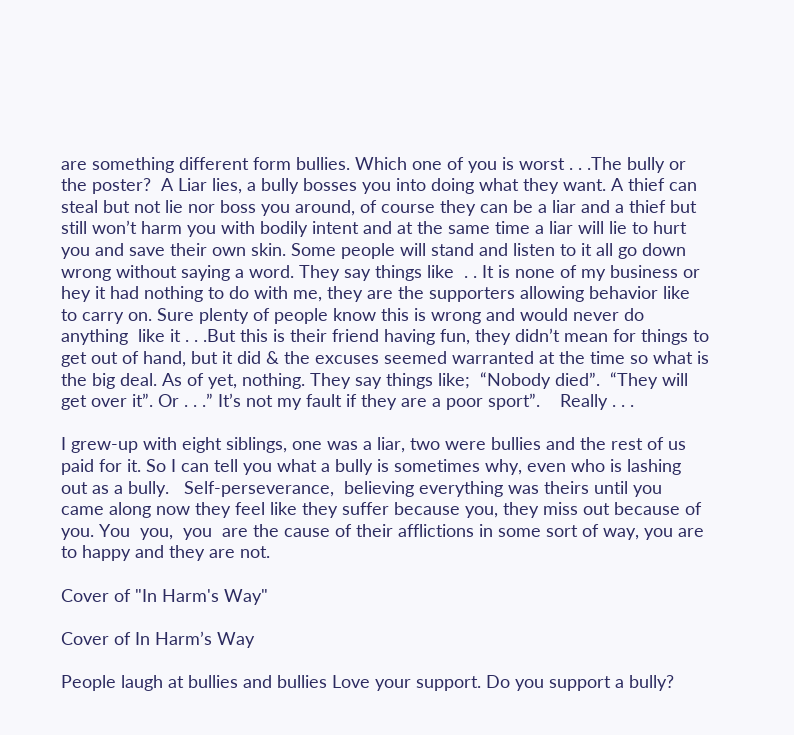are something different form bullies. Which one of you is worst . . .The bully or the poster?  A Liar lies, a bully bosses you into doing what they want. A thief can steal but not lie nor boss you around, of course they can be a liar and a thief but still won’t harm you with bodily intent and at the same time a liar will lie to hurt you and save their own skin. Some people will stand and listen to it all go down wrong without saying a word. They say things like  . . It is none of my business or hey it had nothing to do with me, they are the supporters allowing behavior like to carry on. Sure plenty of people know this is wrong and would never do anything  like it . . .But this is their friend having fun, they didn’t mean for things to get out of hand, but it did & the excuses seemed warranted at the time so what is the big deal. As of yet, nothing. They say things like;  “Nobody died”.  “They will get over it”. Or . . .” It’s not my fault if they are a poor sport”.    Really . . .

I grew-up with eight siblings, one was a liar, two were bullies and the rest of us paid for it. So I can tell you what a bully is sometimes why, even who is lashing out as a bully.   Self-perseverance,  believing everything was theirs until you came along now they feel like they suffer because you, they miss out because of you. You  you,  you  are the cause of their afflictions in some sort of way, you are to happy and they are not.

Cover of "In Harm's Way"

Cover of In Harm’s Way

People laugh at bullies and bullies Love your support. Do you support a bully?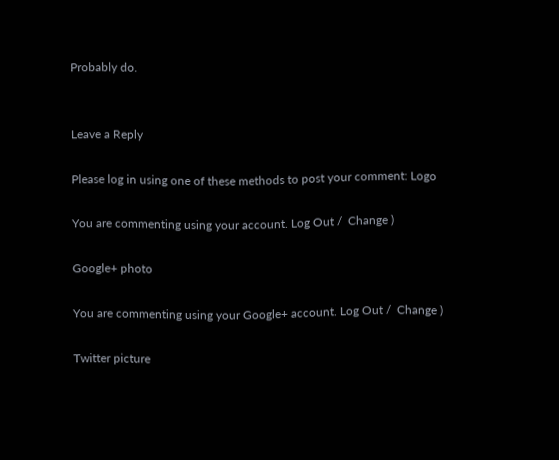Probably do.


Leave a Reply

Please log in using one of these methods to post your comment: Logo

You are commenting using your account. Log Out /  Change )

Google+ photo

You are commenting using your Google+ account. Log Out /  Change )

Twitter picture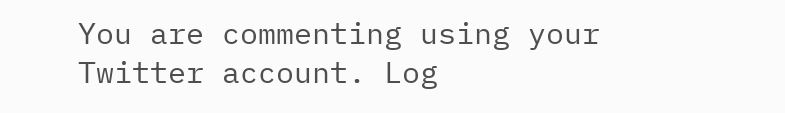You are commenting using your Twitter account. Log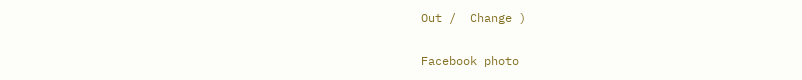Out /  Change )

Facebook photo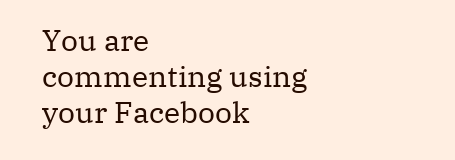You are commenting using your Facebook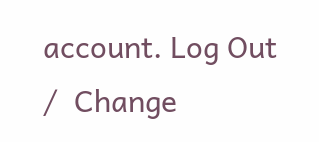account. Log Out /  Change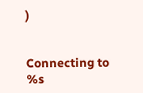)


Connecting to %s